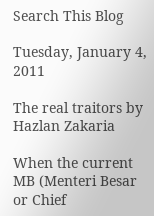Search This Blog

Tuesday, January 4, 2011

The real traitors by Hazlan Zakaria

When the current MB (Menteri Besar or Chief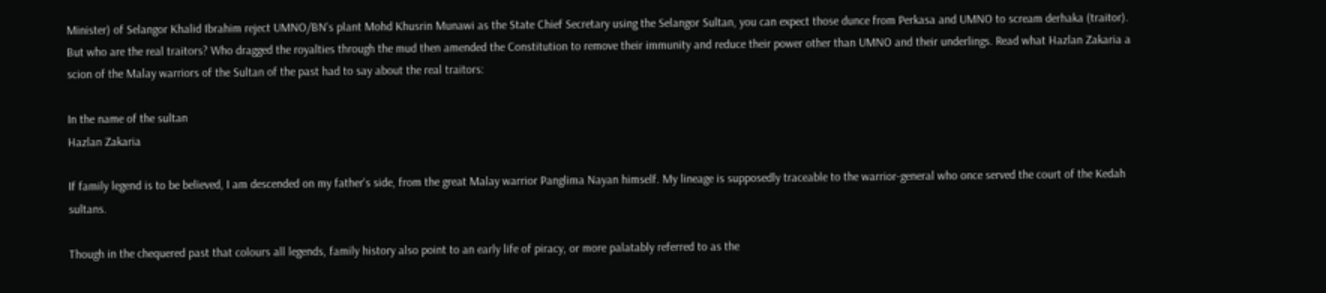Minister) of Selangor Khalid Ibrahim reject UMNO/BN's plant Mohd Khusrin Munawi as the State Chief Secretary using the Selangor Sultan, you can expect those dunce from Perkasa and UMNO to scream derhaka (traitor). But who are the real traitors? Who dragged the royalties through the mud then amended the Constitution to remove their immunity and reduce their power other than UMNO and their underlings. Read what Hazlan Zakaria a scion of the Malay warriors of the Sultan of the past had to say about the real traitors:

In the name of the sultan
Hazlan Zakaria

If family legend is to be believed, I am descended on my father's side, from the great Malay warrior Panglima Nayan himself. My lineage is supposedly traceable to the warrior-general who once served the court of the Kedah sultans.

Though in the chequered past that colours all legends, family history also point to an early life of piracy, or more palatably referred to as the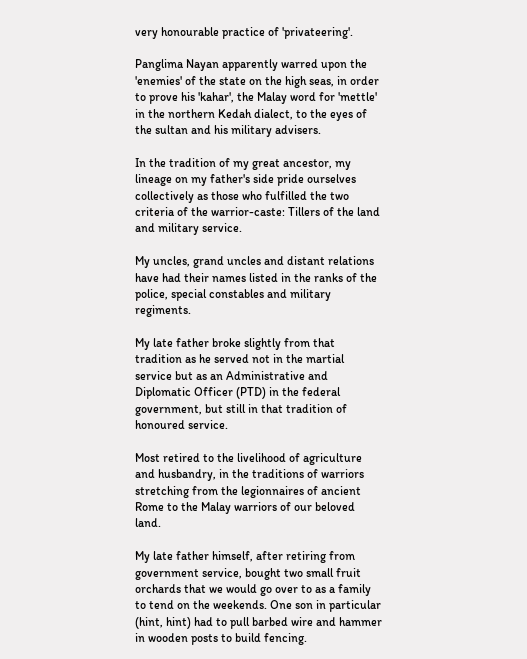very honourable practice of 'privateering'.

Panglima Nayan apparently warred upon the 'enemies' of the state on the high seas, in order to prove his 'kahar', the Malay word for 'mettle' in the northern Kedah dialect, to the eyes of the sultan and his military advisers.

In the tradition of my great ancestor, my lineage on my father's side pride ourselves collectively as those who fulfilled the two criteria of the warrior-caste: Tillers of the land and military service.

My uncles, grand uncles and distant relations have had their names listed in the ranks of the police, special constables and military regiments.

My late father broke slightly from that tradition as he served not in the martial service but as an Administrative and Diplomatic Officer (PTD) in the federal government, but still in that tradition of honoured service.

Most retired to the livelihood of agriculture and husbandry, in the traditions of warriors stretching from the legionnaires of ancient Rome to the Malay warriors of our beloved land.

My late father himself, after retiring from government service, bought two small fruit orchards that we would go over to as a family to tend on the weekends. One son in particular (hint, hint) had to pull barbed wire and hammer in wooden posts to build fencing.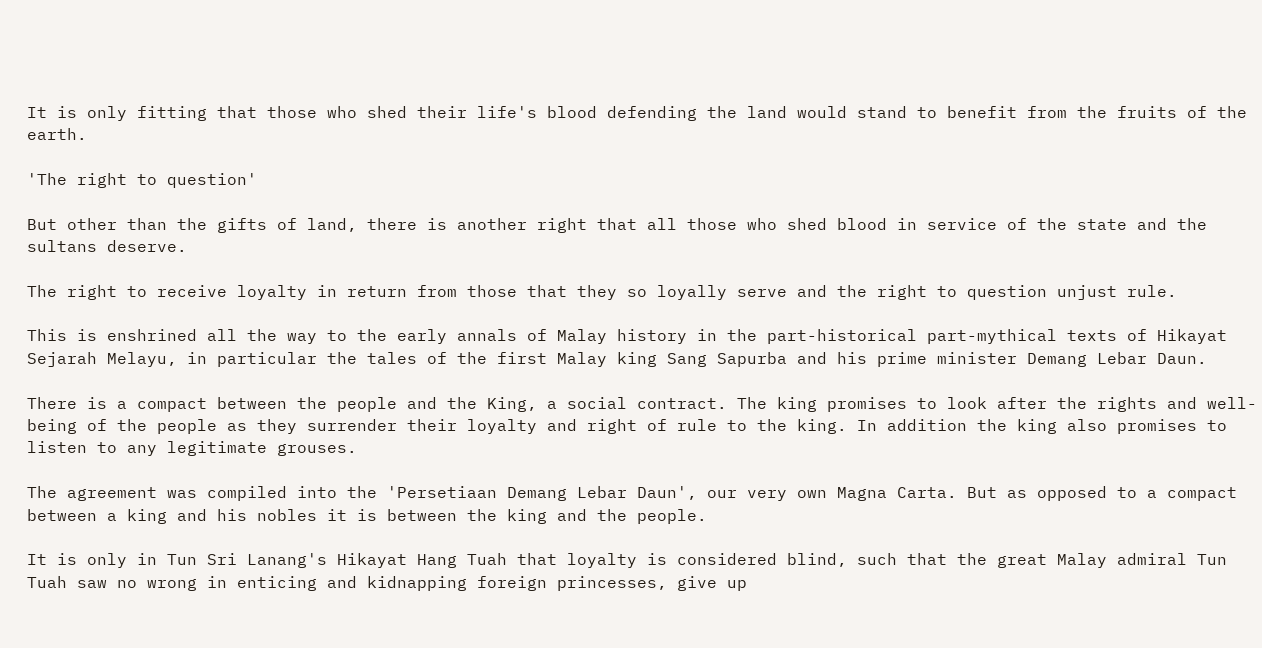It is only fitting that those who shed their life's blood defending the land would stand to benefit from the fruits of the earth.

'The right to question'

But other than the gifts of land, there is another right that all those who shed blood in service of the state and the sultans deserve.

The right to receive loyalty in return from those that they so loyally serve and the right to question unjust rule.

This is enshrined all the way to the early annals of Malay history in the part-historical part-mythical texts of Hikayat Sejarah Melayu, in particular the tales of the first Malay king Sang Sapurba and his prime minister Demang Lebar Daun.

There is a compact between the people and the King, a social contract. The king promises to look after the rights and well-being of the people as they surrender their loyalty and right of rule to the king. In addition the king also promises to listen to any legitimate grouses.

The agreement was compiled into the 'Persetiaan Demang Lebar Daun', our very own Magna Carta. But as opposed to a compact between a king and his nobles it is between the king and the people.

It is only in Tun Sri Lanang's Hikayat Hang Tuah that loyalty is considered blind, such that the great Malay admiral Tun Tuah saw no wrong in enticing and kidnapping foreign princesses, give up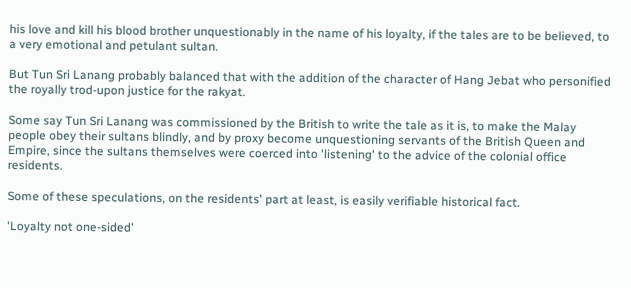his love and kill his blood brother unquestionably in the name of his loyalty, if the tales are to be believed, to a very emotional and petulant sultan.

But Tun Sri Lanang probably balanced that with the addition of the character of Hang Jebat who personified the royally trod-upon justice for the rakyat.

Some say Tun Sri Lanang was commissioned by the British to write the tale as it is, to make the Malay people obey their sultans blindly, and by proxy become unquestioning servants of the British Queen and Empire, since the sultans themselves were coerced into 'listening' to the advice of the colonial office residents.

Some of these speculations, on the residents' part at least, is easily verifiable historical fact.

'Loyalty not one-sided'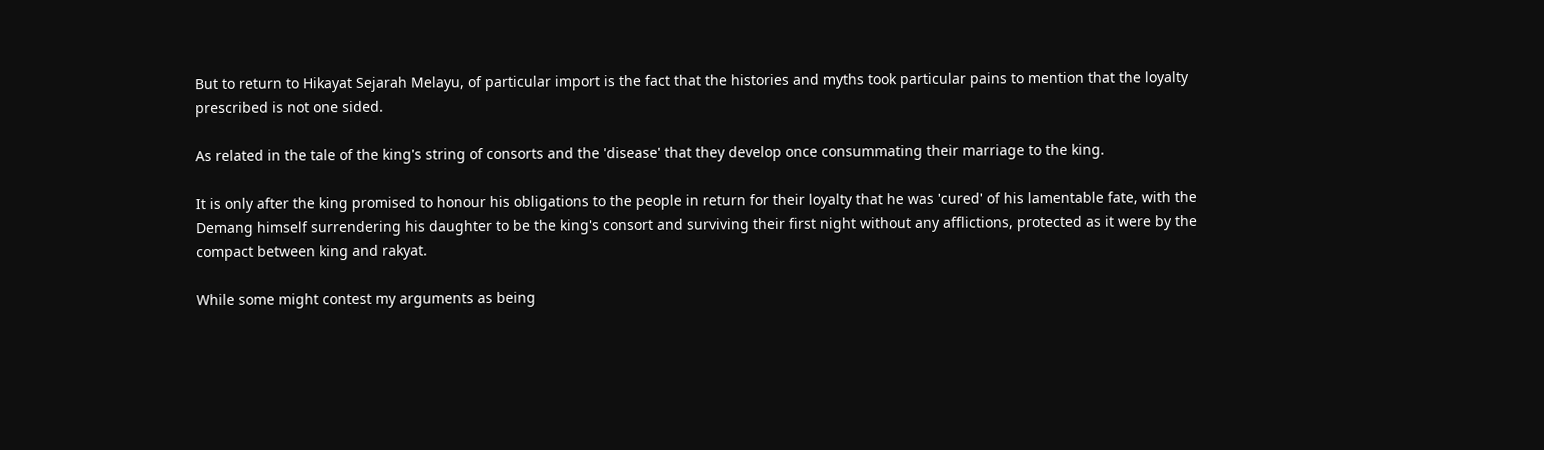But to return to Hikayat Sejarah Melayu, of particular import is the fact that the histories and myths took particular pains to mention that the loyalty prescribed is not one sided.

As related in the tale of the king's string of consorts and the 'disease' that they develop once consummating their marriage to the king.

It is only after the king promised to honour his obligations to the people in return for their loyalty that he was 'cured' of his lamentable fate, with the Demang himself surrendering his daughter to be the king's consort and surviving their first night without any afflictions, protected as it were by the compact between king and rakyat.

While some might contest my arguments as being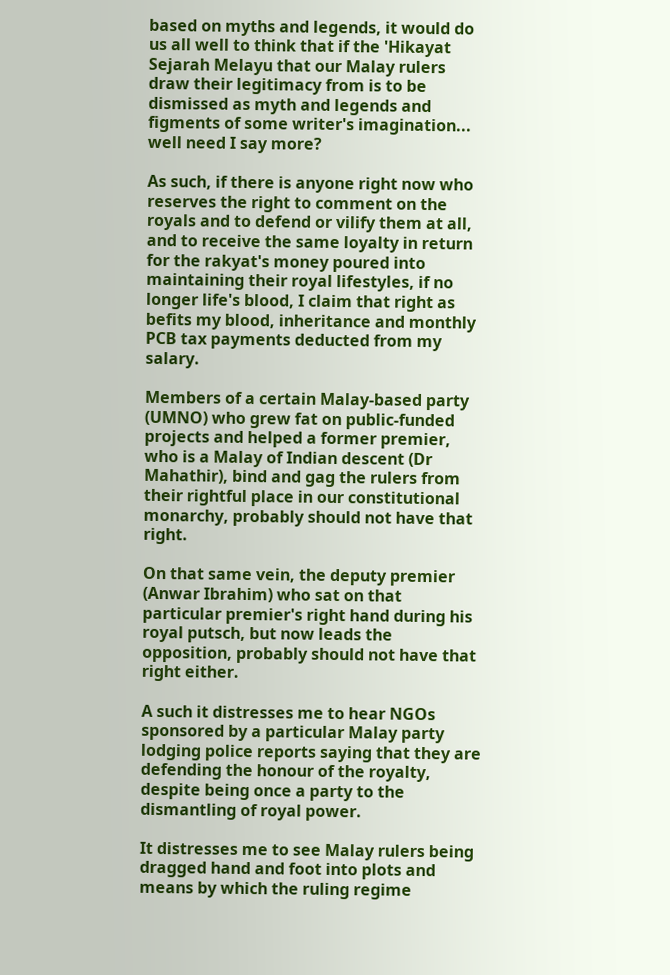based on myths and legends, it would do us all well to think that if the 'Hikayat Sejarah Melayu that our Malay rulers draw their legitimacy from is to be dismissed as myth and legends and figments of some writer's imagination... well need I say more?

As such, if there is anyone right now who reserves the right to comment on the royals and to defend or vilify them at all, and to receive the same loyalty in return for the rakyat's money poured into maintaining their royal lifestyles, if no longer life's blood, I claim that right as befits my blood, inheritance and monthly PCB tax payments deducted from my salary.

Members of a certain Malay-based party (UMNO) who grew fat on public-funded projects and helped a former premier, who is a Malay of Indian descent (Dr Mahathir), bind and gag the rulers from their rightful place in our constitutional monarchy, probably should not have that right.

On that same vein, the deputy premier (Anwar Ibrahim) who sat on that particular premier's right hand during his royal putsch, but now leads the opposition, probably should not have that right either.

A such it distresses me to hear NGOs sponsored by a particular Malay party lodging police reports saying that they are defending the honour of the royalty, despite being once a party to the dismantling of royal power.

It distresses me to see Malay rulers being dragged hand and foot into plots and means by which the ruling regime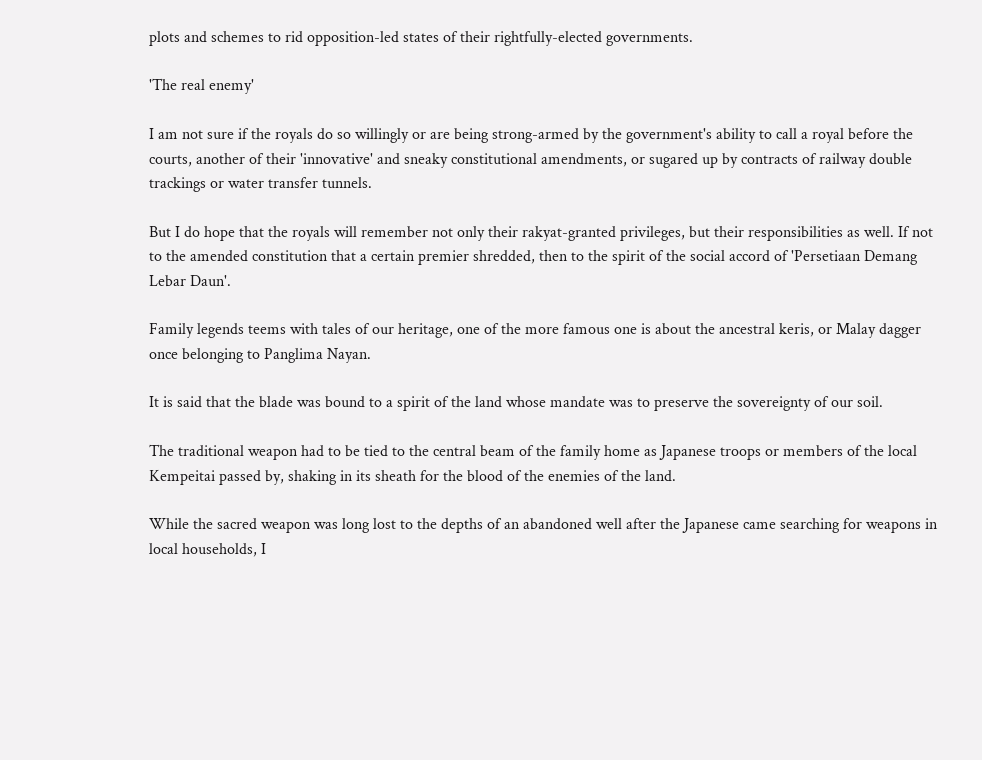plots and schemes to rid opposition-led states of their rightfully-elected governments.

'The real enemy'

I am not sure if the royals do so willingly or are being strong-armed by the government's ability to call a royal before the courts, another of their 'innovative' and sneaky constitutional amendments, or sugared up by contracts of railway double trackings or water transfer tunnels.

But I do hope that the royals will remember not only their rakyat-granted privileges, but their responsibilities as well. If not to the amended constitution that a certain premier shredded, then to the spirit of the social accord of 'Persetiaan Demang Lebar Daun'.

Family legends teems with tales of our heritage, one of the more famous one is about the ancestral keris, or Malay dagger once belonging to Panglima Nayan.

It is said that the blade was bound to a spirit of the land whose mandate was to preserve the sovereignty of our soil.

The traditional weapon had to be tied to the central beam of the family home as Japanese troops or members of the local Kempeitai passed by, shaking in its sheath for the blood of the enemies of the land.

While the sacred weapon was long lost to the depths of an abandoned well after the Japanese came searching for weapons in local households, I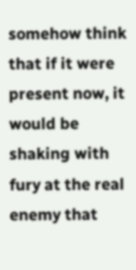somehow think that if it were present now, it would be shaking with fury at the real enemy that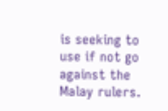is seeking to use if not go against the Malay rulers.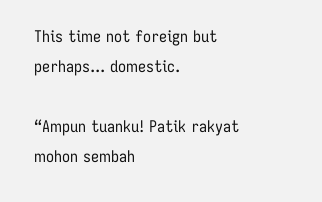This time not foreign but perhaps... domestic.

“Ampun tuanku! Patik rakyat mohon sembah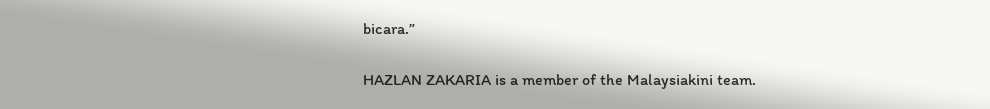bicara.”

HAZLAN ZAKARIA is a member of the Malaysiakini team.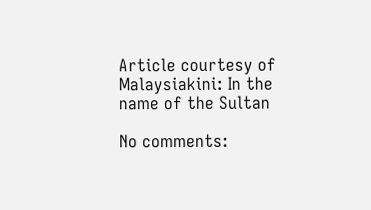Article courtesy of Malaysiakini: In the name of the Sultan

No comments: